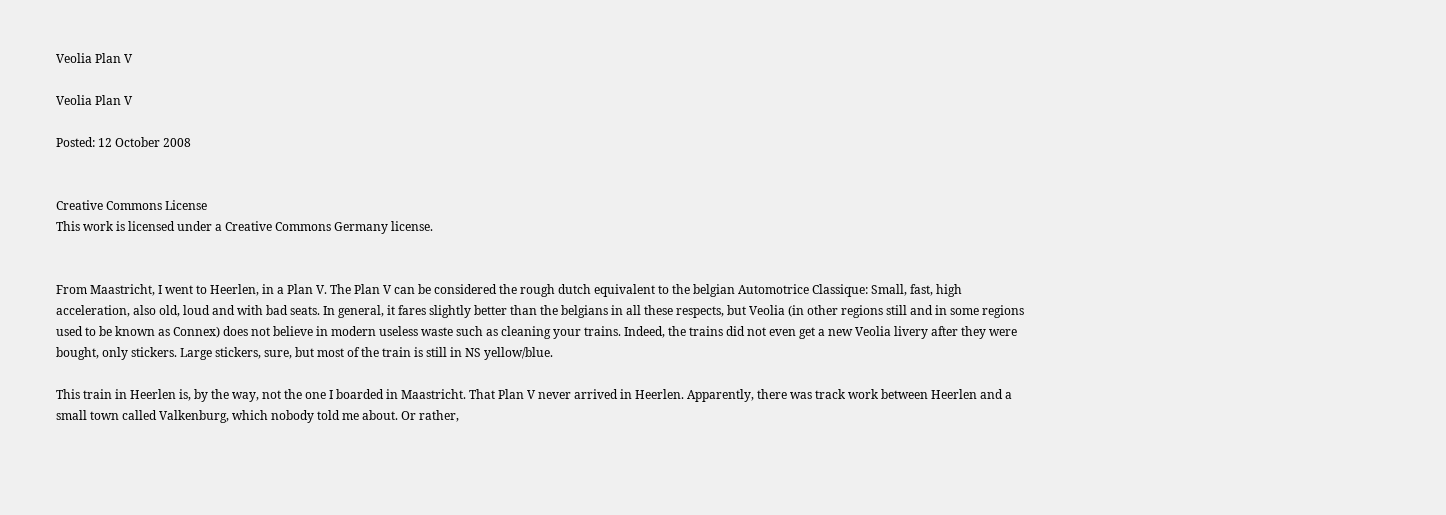Veolia Plan V

Veolia Plan V

Posted: 12 October 2008


Creative Commons License
This work is licensed under a Creative Commons Germany license.


From Maastricht, I went to Heerlen, in a Plan V. The Plan V can be considered the rough dutch equivalent to the belgian Automotrice Classique: Small, fast, high acceleration, also old, loud and with bad seats. In general, it fares slightly better than the belgians in all these respects, but Veolia (in other regions still and in some regions used to be known as Connex) does not believe in modern useless waste such as cleaning your trains. Indeed, the trains did not even get a new Veolia livery after they were bought, only stickers. Large stickers, sure, but most of the train is still in NS yellow/blue.

This train in Heerlen is, by the way, not the one I boarded in Maastricht. That Plan V never arrived in Heerlen. Apparently, there was track work between Heerlen and a small town called Valkenburg, which nobody told me about. Or rather,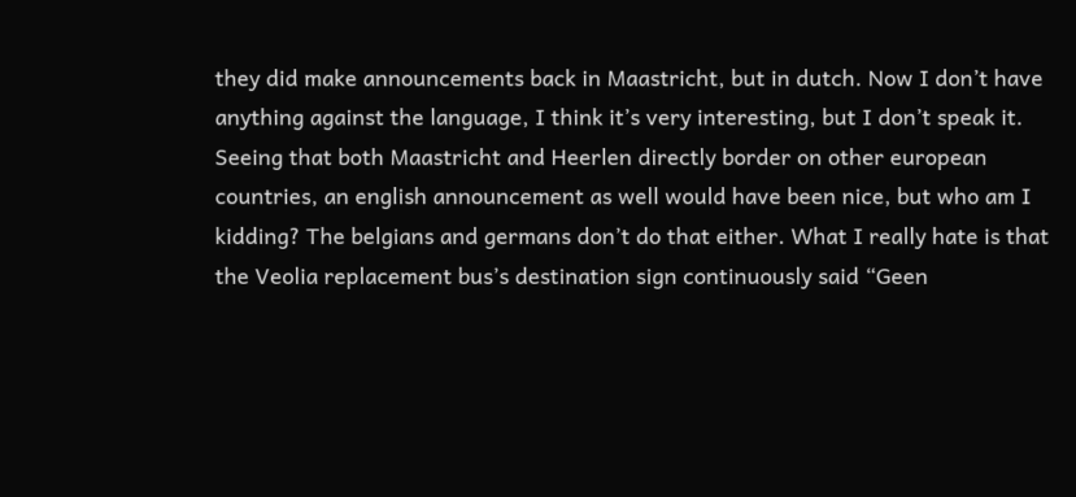they did make announcements back in Maastricht, but in dutch. Now I don’t have anything against the language, I think it’s very interesting, but I don’t speak it. Seeing that both Maastricht and Heerlen directly border on other european countries, an english announcement as well would have been nice, but who am I kidding? The belgians and germans don’t do that either. What I really hate is that the Veolia replacement bus’s destination sign continuously said “Geen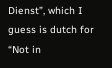Dienst”, which I guess is dutch for “Not in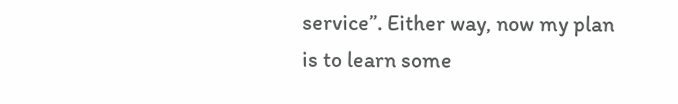service”. Either way, now my plan is to learn some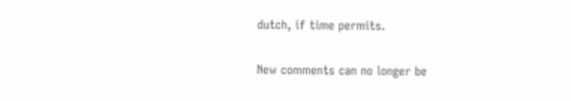dutch, if time permits.


New comments can no longer be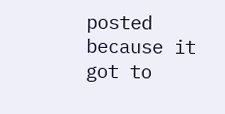posted because it got to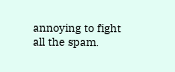annoying to fight all the spam.